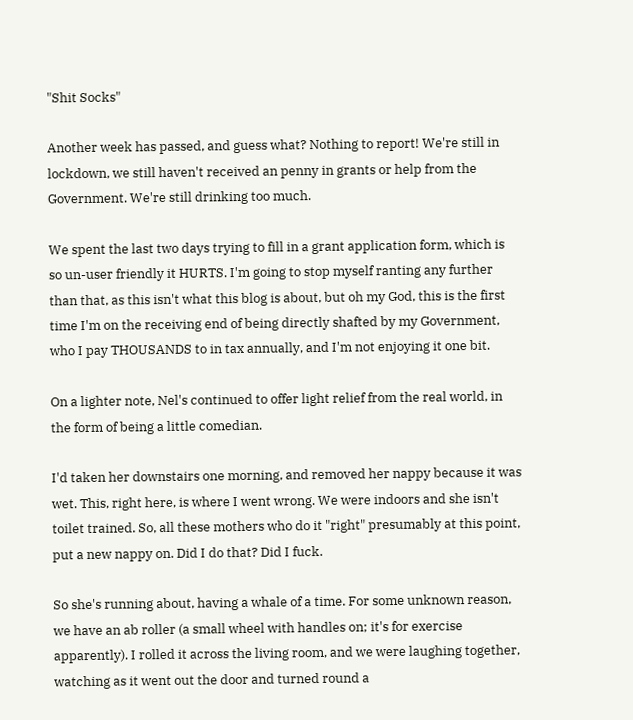"Shit Socks"

Another week has passed, and guess what? Nothing to report! We're still in lockdown, we still haven't received an penny in grants or help from the Government. We're still drinking too much.

We spent the last two days trying to fill in a grant application form, which is so un-user friendly it HURTS. I'm going to stop myself ranting any further than that, as this isn't what this blog is about, but oh my God, this is the first time I'm on the receiving end of being directly shafted by my Government, who I pay THOUSANDS to in tax annually, and I'm not enjoying it one bit.

On a lighter note, Nel's continued to offer light relief from the real world, in the form of being a little comedian.

I'd taken her downstairs one morning, and removed her nappy because it was wet. This, right here, is where I went wrong. We were indoors and she isn't toilet trained. So, all these mothers who do it "right" presumably at this point, put a new nappy on. Did I do that? Did I fuck.

So she's running about, having a whale of a time. For some unknown reason, we have an ab roller (a small wheel with handles on; it's for exercise apparently). I rolled it across the living room, and we were laughing together, watching as it went out the door and turned round a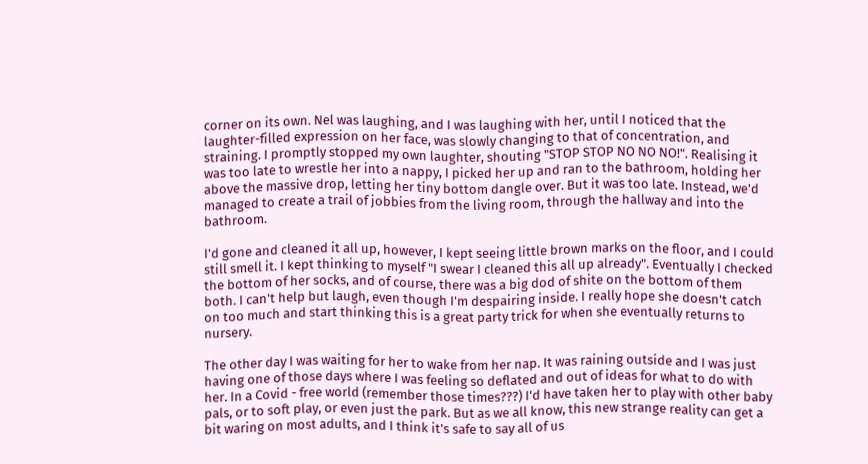corner on its own. Nel was laughing, and I was laughing with her, until I noticed that the laughter-filled expression on her face, was slowly changing to that of concentration, and straining. I promptly stopped my own laughter, shouting "STOP STOP NO NO NO!". Realising it was too late to wrestle her into a nappy, I picked her up and ran to the bathroom, holding her above the massive drop, letting her tiny bottom dangle over. But it was too late. Instead, we'd managed to create a trail of jobbies from the living room, through the hallway and into the bathroom.

I'd gone and cleaned it all up, however, I kept seeing little brown marks on the floor, and I could still smell it. I kept thinking to myself "I swear I cleaned this all up already". Eventually I checked the bottom of her socks, and of course, there was a big dod of shite on the bottom of them both. I can't help but laugh, even though I'm despairing inside. I really hope she doesn't catch on too much and start thinking this is a great party trick for when she eventually returns to nursery.

The other day I was waiting for her to wake from her nap. It was raining outside and I was just having one of those days where I was feeling so deflated and out of ideas for what to do with her. In a Covid - free world (remember those times???) I'd have taken her to play with other baby pals, or to soft play, or even just the park. But as we all know, this new strange reality can get a bit waring on most adults, and I think it's safe to say all of us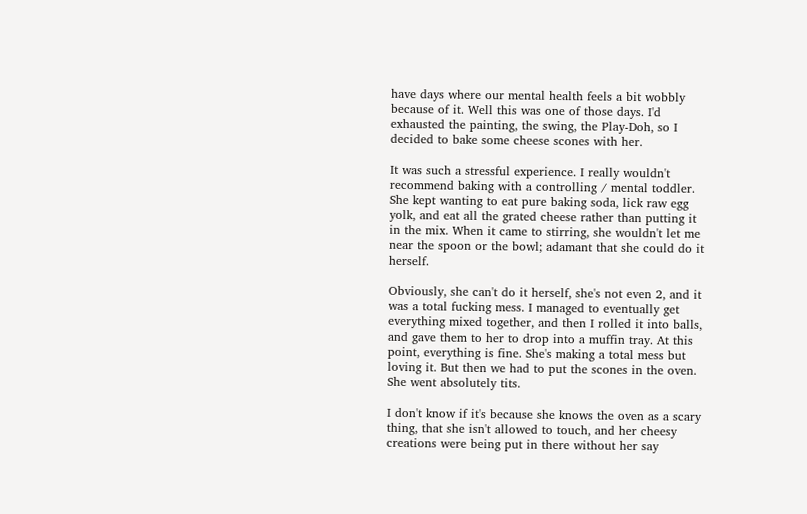have days where our mental health feels a bit wobbly because of it. Well this was one of those days. I'd exhausted the painting, the swing, the Play-Doh, so I decided to bake some cheese scones with her.

It was such a stressful experience. I really wouldn't recommend baking with a controlling / mental toddler. She kept wanting to eat pure baking soda, lick raw egg yolk, and eat all the grated cheese rather than putting it in the mix. When it came to stirring, she wouldn't let me near the spoon or the bowl; adamant that she could do it herself.

Obviously, she can't do it herself, she's not even 2, and it was a total fucking mess. I managed to eventually get everything mixed together, and then I rolled it into balls, and gave them to her to drop into a muffin tray. At this point, everything is fine. She's making a total mess but loving it. But then we had to put the scones in the oven. She went absolutely tits.

I don't know if it's because she knows the oven as a scary thing, that she isn't allowed to touch, and her cheesy creations were being put in there without her say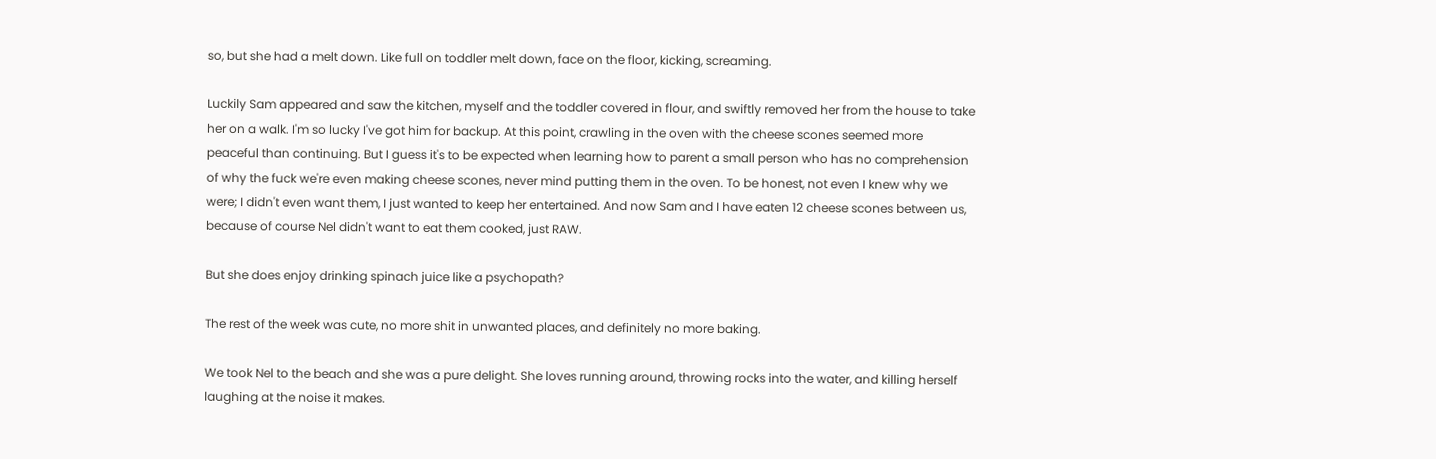so, but she had a melt down. Like full on toddler melt down, face on the floor, kicking, screaming.

Luckily Sam appeared and saw the kitchen, myself and the toddler covered in flour, and swiftly removed her from the house to take her on a walk. I'm so lucky I've got him for backup. At this point, crawling in the oven with the cheese scones seemed more peaceful than continuing. But I guess it's to be expected when learning how to parent a small person who has no comprehension of why the fuck we're even making cheese scones, never mind putting them in the oven. To be honest, not even I knew why we were; I didn't even want them, I just wanted to keep her entertained. And now Sam and I have eaten 12 cheese scones between us, because of course Nel didn't want to eat them cooked, just RAW.

But she does enjoy drinking spinach juice like a psychopath?

The rest of the week was cute, no more shit in unwanted places, and definitely no more baking.

We took Nel to the beach and she was a pure delight. She loves running around, throwing rocks into the water, and killing herself laughing at the noise it makes.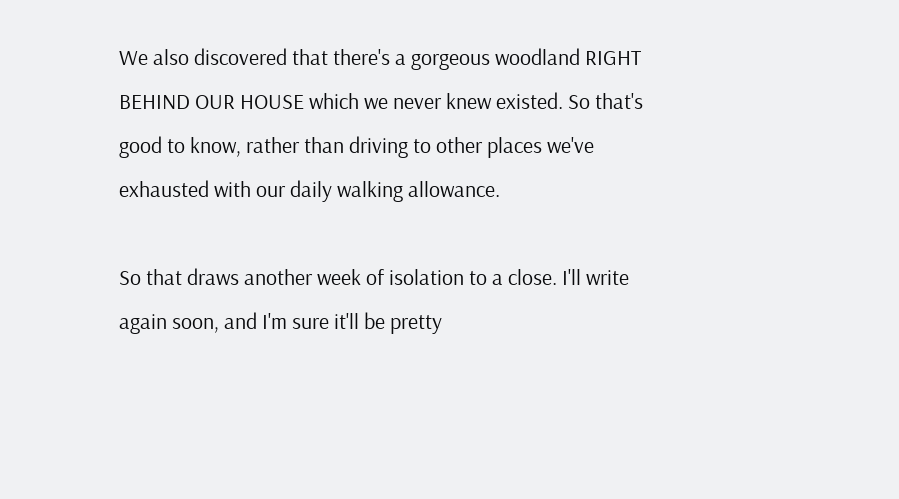We also discovered that there's a gorgeous woodland RIGHT BEHIND OUR HOUSE which we never knew existed. So that's good to know, rather than driving to other places we've exhausted with our daily walking allowance.

So that draws another week of isolation to a close. I'll write again soon, and I'm sure it'll be pretty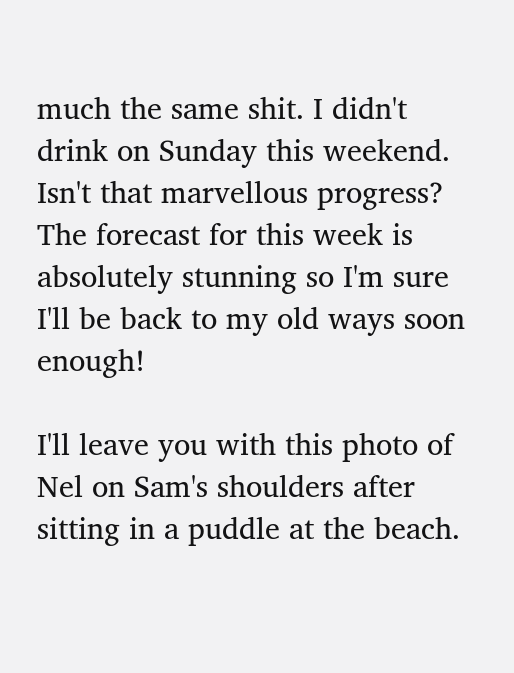much the same shit. I didn't drink on Sunday this weekend. Isn't that marvellous progress? The forecast for this week is absolutely stunning so I'm sure I'll be back to my old ways soon enough!

I'll leave you with this photo of Nel on Sam's shoulders after sitting in a puddle at the beach.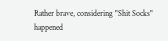Rather brave, considering "Shit Socks" happened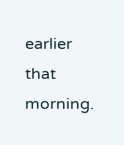earlier that morning.